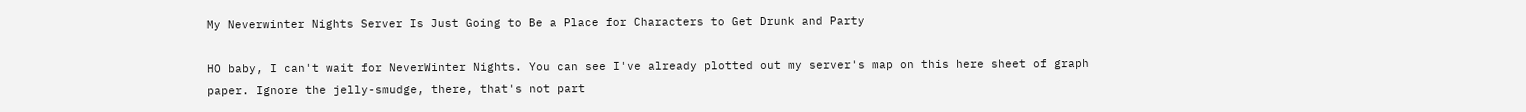My Neverwinter Nights Server Is Just Going to Be a Place for Characters to Get Drunk and Party

HO baby, I can't wait for NeverWinter Nights. You can see I've already plotted out my server's map on this here sheet of graph paper. Ignore the jelly-smudge, there, that's not part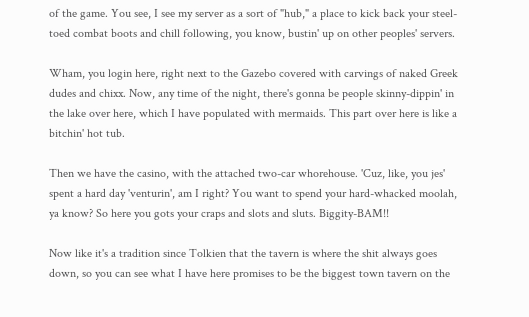of the game. You see, I see my server as a sort of "hub," a place to kick back your steel-toed combat boots and chill following, you know, bustin' up on other peoples' servers.

Wham, you login here, right next to the Gazebo covered with carvings of naked Greek dudes and chixx. Now, any time of the night, there's gonna be people skinny-dippin' in the lake over here, which I have populated with mermaids. This part over here is like a bitchin' hot tub.

Then we have the casino, with the attached two-car whorehouse. 'Cuz, like, you jes' spent a hard day 'venturin', am I right? You want to spend your hard-whacked moolah, ya know? So here you gots your craps and slots and sluts. Biggity-BAM!!

Now like it's a tradition since Tolkien that the tavern is where the shit always goes down, so you can see what I have here promises to be the biggest town tavern on the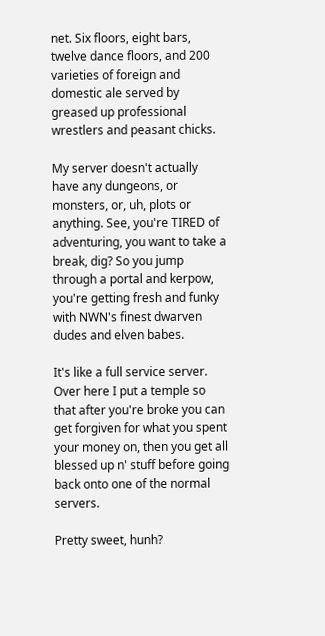net. Six floors, eight bars, twelve dance floors, and 200 varieties of foreign and domestic ale served by greased up professional wrestlers and peasant chicks.

My server doesn't actually have any dungeons, or monsters, or, uh, plots or anything. See, you're TIRED of adventuring, you want to take a break, dig? So you jump through a portal and kerpow, you're getting fresh and funky with NWN's finest dwarven dudes and elven babes.

It's like a full service server. Over here I put a temple so that after you're broke you can get forgiven for what you spent your money on, then you get all blessed up n' stuff before going back onto one of the normal servers.

Pretty sweet, hunh?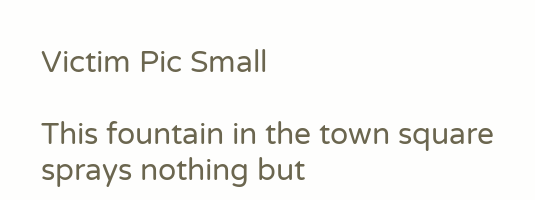Victim Pic Small

This fountain in the town square sprays nothing but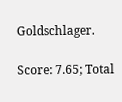Goldschlager.

Score: 7.65; Total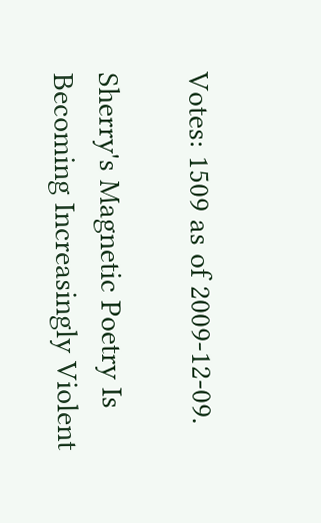Votes: 1509 as of 2009-12-09.

Sherry's Magnetic Poetry Is Becoming Increasingly Violent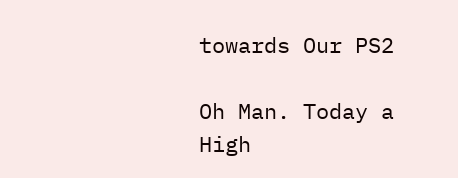towards Our PS2

Oh Man. Today a High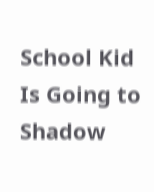School Kid Is Going to Shadow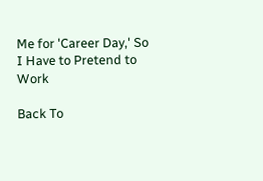Me for 'Career Day,' So I Have to Pretend to Work

Back To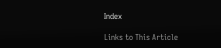Index

Links to This Article